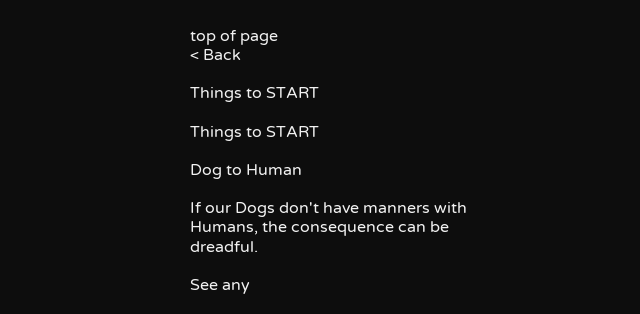top of page
< Back

Things to START

Things to START

Dog to Human

If our Dogs don't have manners with Humans, the consequence can be dreadful.

See any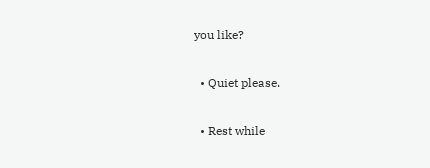you like?

  • Quiet please.

  • Rest while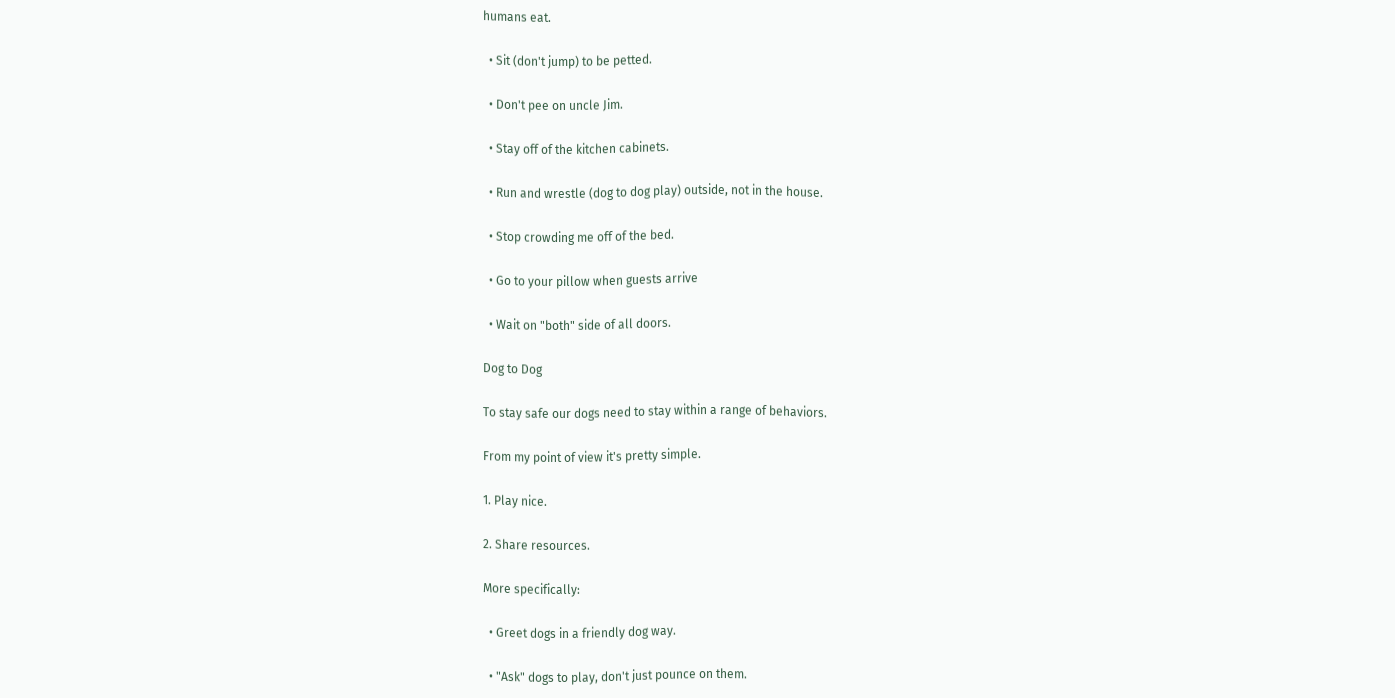humans eat.

  • Sit (don't jump) to be petted.

  • Don't pee on uncle Jim.

  • Stay off of the kitchen cabinets.

  • Run and wrestle (dog to dog play) outside, not in the house.

  • Stop crowding me off of the bed.

  • Go to your pillow when guests arrive

  • Wait on "both" side of all doors.

Dog to Dog

To stay safe our dogs need to stay within a range of behaviors.

From my point of view it's pretty simple.

1. Play nice.

2. Share resources.

More specifically:

  • Greet dogs in a friendly dog way.

  • "Ask" dogs to play, don't just pounce on them.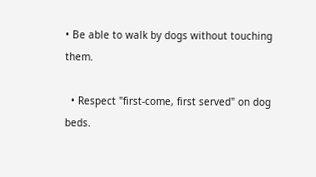• Be able to walk by dogs without touching them.

  • Respect "first-come, first served" on dog beds.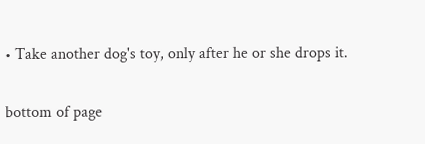• Take another dog's toy, only after he or she drops it.

bottom of page